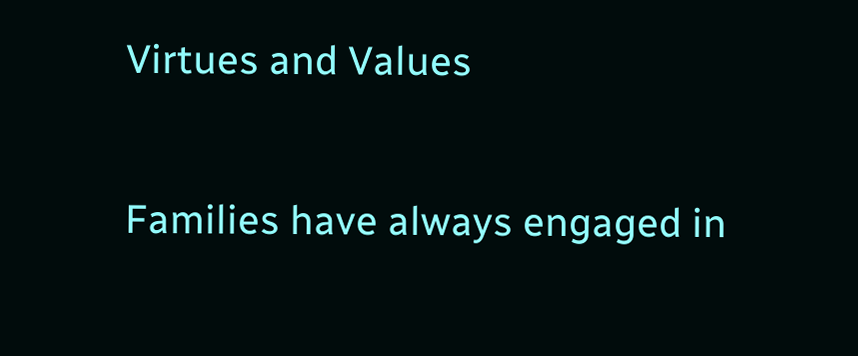Virtues and Values

Families have always engaged in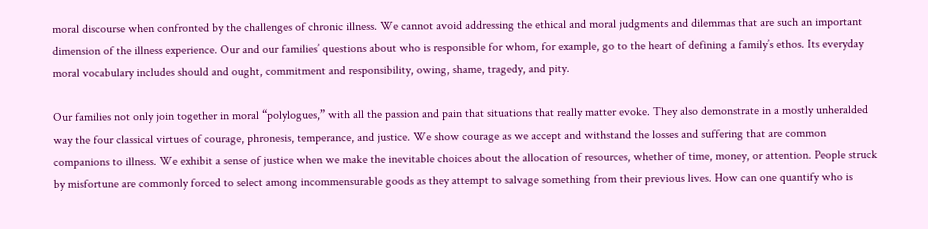moral discourse when confronted by the challenges of chronic illness. We cannot avoid addressing the ethical and moral judgments and dilemmas that are such an important dimension of the illness experience. Our and our families’ questions about who is responsible for whom, for example, go to the heart of defining a family’s ethos. Its everyday moral vocabulary includes should and ought, commitment and responsibility, owing, shame, tragedy, and pity.

Our families not only join together in moral “polylogues,” with all the passion and pain that situations that really matter evoke. They also demonstrate in a mostly unheralded way the four classical virtues of courage, phronesis, temperance, and justice. We show courage as we accept and withstand the losses and suffering that are common companions to illness. We exhibit a sense of justice when we make the inevitable choices about the allocation of resources, whether of time, money, or attention. People struck by misfortune are commonly forced to select among incommensurable goods as they attempt to salvage something from their previous lives. How can one quantify who is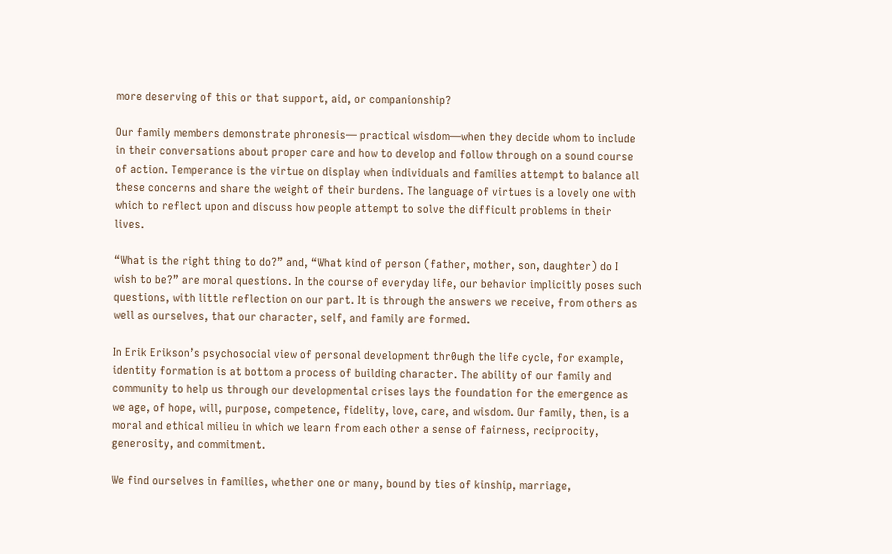more deserving of this or that support, aid, or companionship?

Our family members demonstrate phronesis— practical wisdom—when they decide whom to include in their conversations about proper care and how to develop and follow through on a sound course of action. Temperance is the virtue on display when individuals and families attempt to balance all these concerns and share the weight of their burdens. The language of virtues is a lovely one with which to reflect upon and discuss how people attempt to solve the difficult problems in their lives.

“What is the right thing to do?” and, “What kind of person (father, mother, son, daughter) do I wish to be?” are moral questions. In the course of everyday life, our behavior implicitly poses such questions, with little reflection on our part. It is through the answers we receive, from others as well as ourselves, that our character, self, and family are formed.

In Erik Erikson’s psychosocial view of personal development thr0ugh the life cycle, for example, identity formation is at bottom a process of building character. The ability of our family and community to help us through our developmental crises lays the foundation for the emergence as we age, of hope, will, purpose, competence, fidelity, love, care, and wisdom. Our family, then, is a moral and ethical milieu in which we learn from each other a sense of fairness, reciprocity, generosity, and commitment.

We find ourselves in families, whether one or many, bound by ties of kinship, marriage,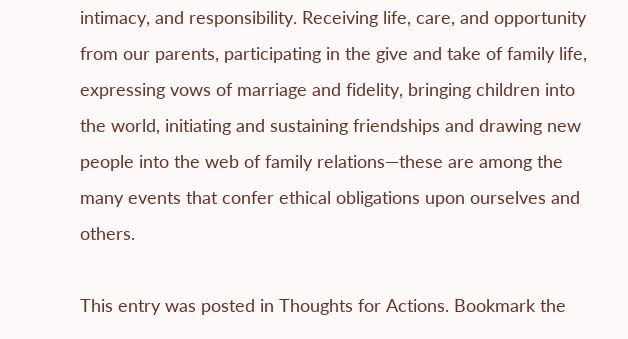intimacy, and responsibility. Receiving life, care, and opportunity from our parents, participating in the give and take of family life, expressing vows of marriage and fidelity, bringing children into the world, initiating and sustaining friendships and drawing new people into the web of family relations—these are among the many events that confer ethical obligations upon ourselves and others.

This entry was posted in Thoughts for Actions. Bookmark the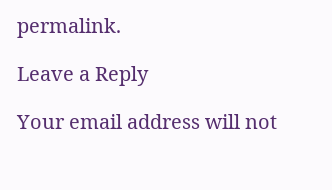permalink.

Leave a Reply

Your email address will not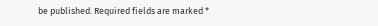be published. Required fields are marked *